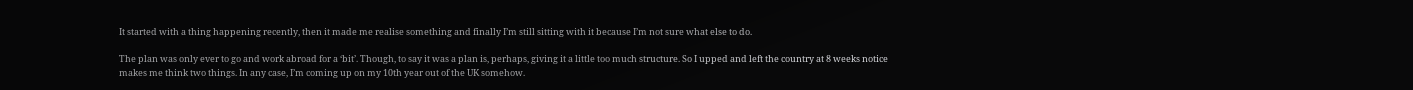It started with a thing happening recently, then it made me realise something and finally I’m still sitting with it because I’m not sure what else to do.

The plan was only ever to go and work abroad for a ‘bit’. Though, to say it was a plan is, perhaps, giving it a little too much structure. So I upped and left the country at 8 weeks notice makes me think two things. In any case, I’m coming up on my 10th year out of the UK somehow.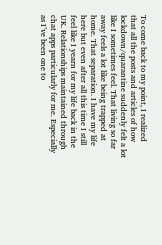To come back to my point, I realized that all the posts and articles of how lockdown/quarantine suddenly felt a lot like I sometimes feel. That living so far away feels a lot like being trapped at home. That separation. I have my life here but even after all this time I still feel like I yearn for my life back in the UK. Relationships maintained through chat apps particularly for me. Especially as I’ve been one to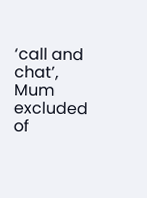‘call and chat’, Mum excluded of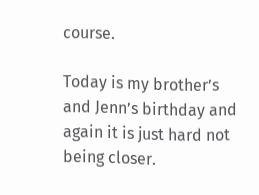course.

Today is my brother’s and Jenn’s birthday and again it is just hard not being closer.